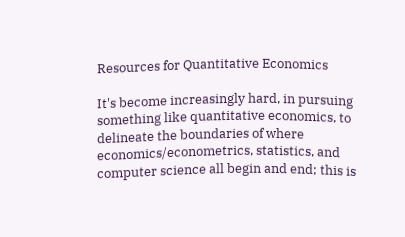Resources for Quantitative Economics

It's become increasingly hard, in pursuing something like quantitative economics, to delineate the boundaries of where economics/econometrics, statistics, and computer science all begin and end; this is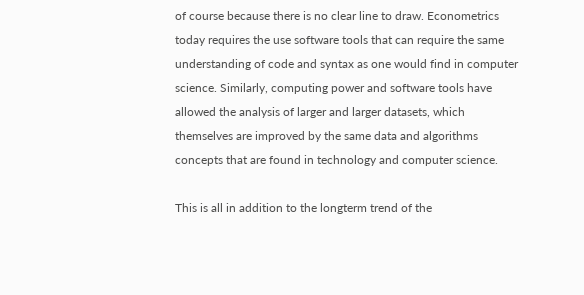of course because there is no clear line to draw. Econometrics today requires the use software tools that can require the same understanding of code and syntax as one would find in computer science. Similarly, computing power and software tools have allowed the analysis of larger and larger datasets, which themselves are improved by the same data and algorithms concepts that are found in technology and computer science.

This is all in addition to the longterm trend of the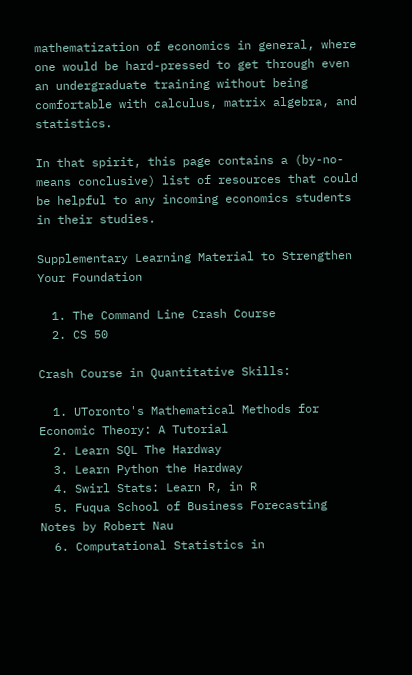mathematization of economics in general, where one would be hard-pressed to get through even an undergraduate training without being comfortable with calculus, matrix algebra, and statistics.

In that spirit, this page contains a (by-no-means conclusive) list of resources that could be helpful to any incoming economics students in their studies.

Supplementary Learning Material to Strengthen Your Foundation

  1. The Command Line Crash Course
  2. CS 50

Crash Course in Quantitative Skills:

  1. UToronto's Mathematical Methods for Economic Theory: A Tutorial
  2. Learn SQL The Hardway
  3. Learn Python the Hardway
  4. Swirl Stats: Learn R, in R
  5. Fuqua School of Business Forecasting Notes by Robert Nau
  6. Computational Statistics in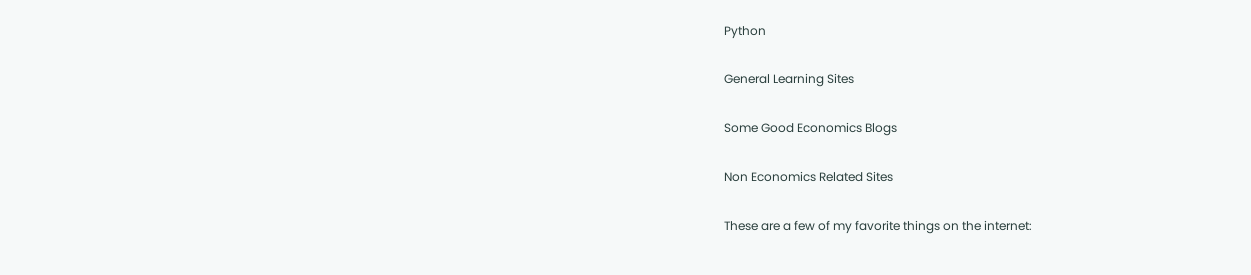Python

General Learning Sites

Some Good Economics Blogs

Non Economics Related Sites

These are a few of my favorite things on the internet: